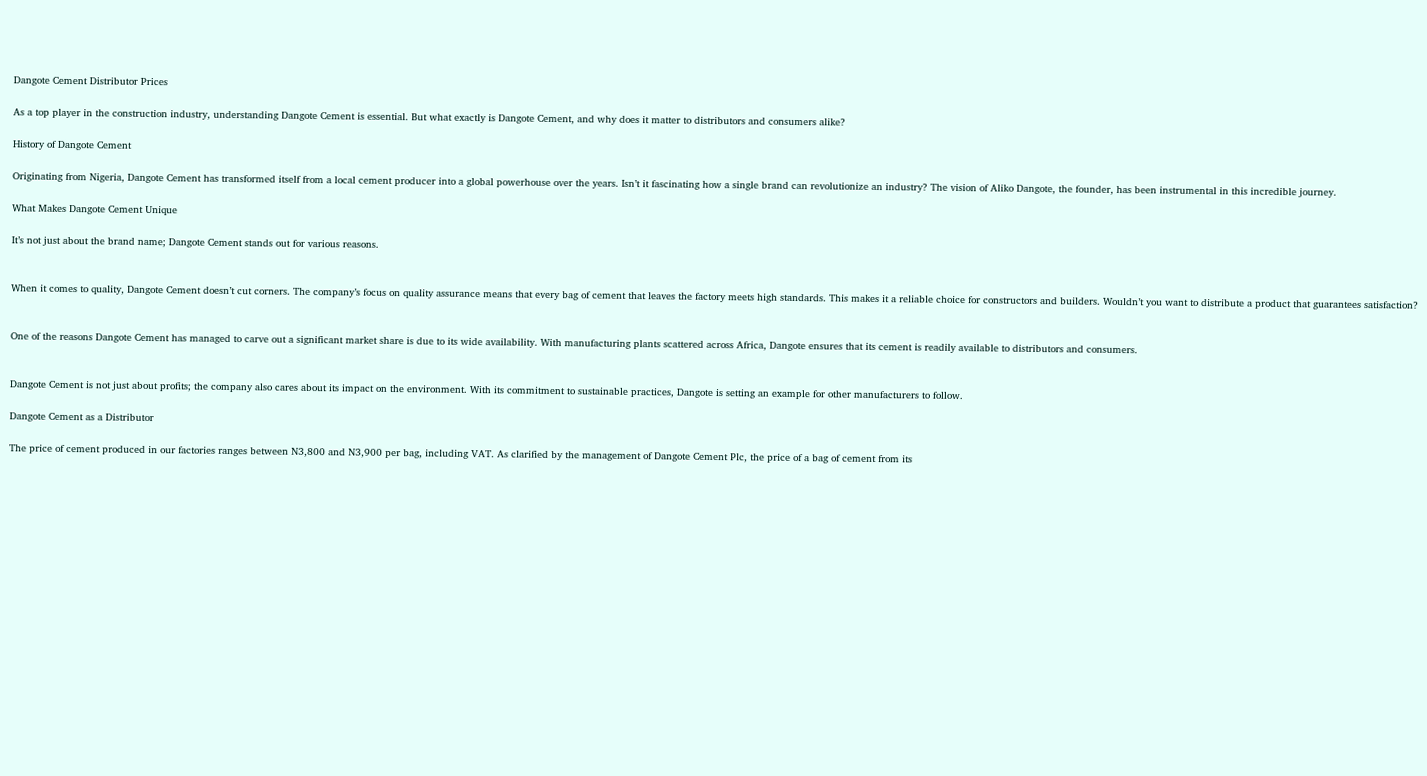Dangote Cement Distributor Prices

As a top player in the construction industry, understanding Dangote Cement is essential. But what exactly is Dangote Cement, and why does it matter to distributors and consumers alike?

History of Dangote Cement

Originating from Nigeria, Dangote Cement has transformed itself from a local cement producer into a global powerhouse over the years. Isn’t it fascinating how a single brand can revolutionize an industry? The vision of Aliko Dangote, the founder, has been instrumental in this incredible journey.

What Makes Dangote Cement Unique

It’s not just about the brand name; Dangote Cement stands out for various reasons.


When it comes to quality, Dangote Cement doesn’t cut corners. The company’s focus on quality assurance means that every bag of cement that leaves the factory meets high standards. This makes it a reliable choice for constructors and builders. Wouldn’t you want to distribute a product that guarantees satisfaction?


One of the reasons Dangote Cement has managed to carve out a significant market share is due to its wide availability. With manufacturing plants scattered across Africa, Dangote ensures that its cement is readily available to distributors and consumers.


Dangote Cement is not just about profits; the company also cares about its impact on the environment. With its commitment to sustainable practices, Dangote is setting an example for other manufacturers to follow.

Dangote Cement as a Distributor

The price of cement produced in our factories ranges between N3,800 and N3,900 per bag, including VAT. As clarified by the management of Dangote Cement Plc, the price of a bag of cement from its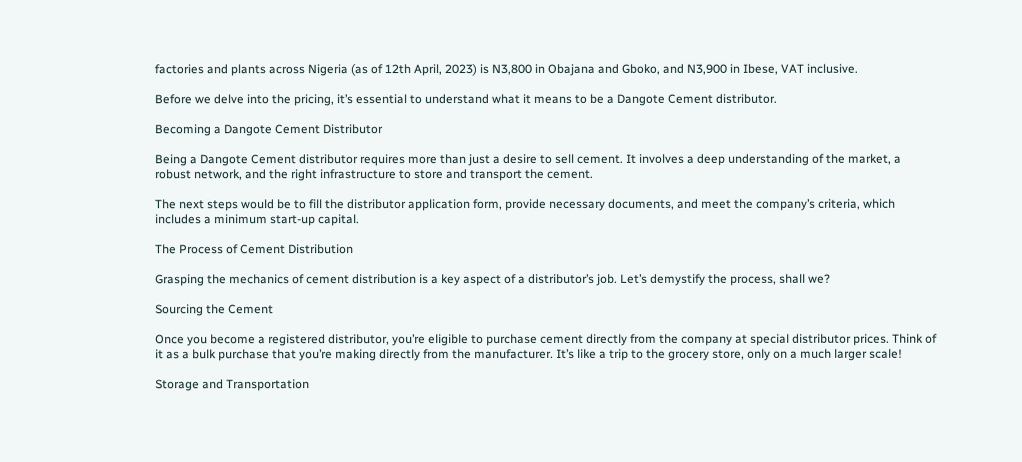factories and plants across Nigeria (as of 12th April, 2023) is N3,800 in Obajana and Gboko, and N3,900 in Ibese, VAT inclusive.

Before we delve into the pricing, it’s essential to understand what it means to be a Dangote Cement distributor.

Becoming a Dangote Cement Distributor

Being a Dangote Cement distributor requires more than just a desire to sell cement. It involves a deep understanding of the market, a robust network, and the right infrastructure to store and transport the cement.

The next steps would be to fill the distributor application form, provide necessary documents, and meet the company’s criteria, which includes a minimum start-up capital.

The Process of Cement Distribution

Grasping the mechanics of cement distribution is a key aspect of a distributor’s job. Let’s demystify the process, shall we?

Sourcing the Cement

Once you become a registered distributor, you’re eligible to purchase cement directly from the company at special distributor prices. Think of it as a bulk purchase that you’re making directly from the manufacturer. It’s like a trip to the grocery store, only on a much larger scale!

Storage and Transportation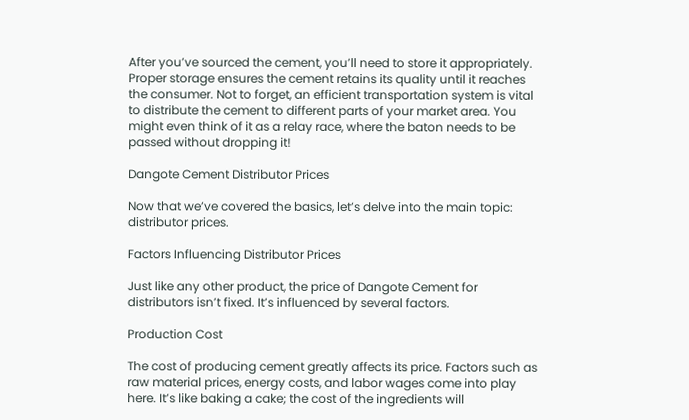After you’ve sourced the cement, you’ll need to store it appropriately. Proper storage ensures the cement retains its quality until it reaches the consumer. Not to forget, an efficient transportation system is vital to distribute the cement to different parts of your market area. You might even think of it as a relay race, where the baton needs to be passed without dropping it!

Dangote Cement Distributor Prices

Now that we’ve covered the basics, let’s delve into the main topic: distributor prices.

Factors Influencing Distributor Prices

Just like any other product, the price of Dangote Cement for distributors isn’t fixed. It’s influenced by several factors.

Production Cost

The cost of producing cement greatly affects its price. Factors such as raw material prices, energy costs, and labor wages come into play here. It’s like baking a cake; the cost of the ingredients will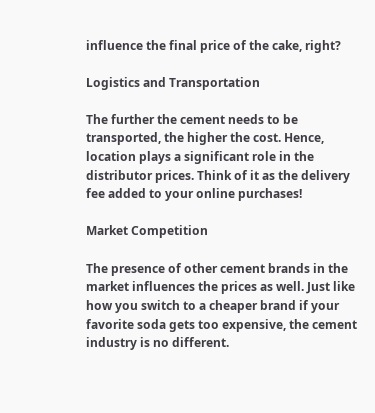influence the final price of the cake, right?

Logistics and Transportation

The further the cement needs to be transported, the higher the cost. Hence, location plays a significant role in the distributor prices. Think of it as the delivery fee added to your online purchases!

Market Competition

The presence of other cement brands in the market influences the prices as well. Just like how you switch to a cheaper brand if your favorite soda gets too expensive, the cement industry is no different.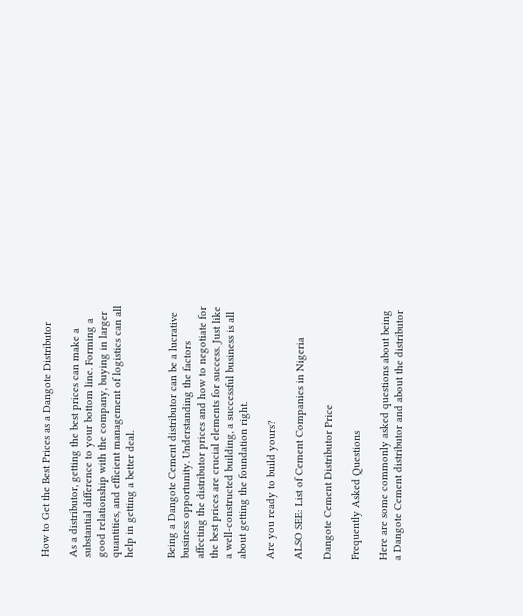How to Get the Best Prices as a Dangote Distributor

As a distributor, getting the best prices can make a substantial difference to your bottom line. Forming a good relationship with the company, buying in larger quantities, and efficient management of logistics can all help in getting a better deal.


Being a Dangote Cement distributor can be a lucrative business opportunity. Understanding the factors affecting the distributor prices and how to negotiate for the best prices are crucial elements for success. Just like a well-constructed building, a successful business is all about getting the foundation right.

Are you ready to build yours?

ALSO SEE: List of Cement Companies in Nigeria

Dangote Cement Distributor Price

Frequently Asked Questions

Here are some commonly asked questions about being a Dangote Cement distributor and about the distributor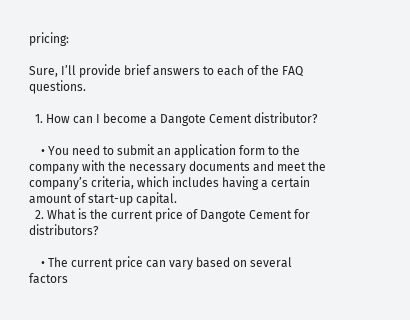pricing:

Sure, I’ll provide brief answers to each of the FAQ questions.

  1. How can I become a Dangote Cement distributor?

    • You need to submit an application form to the company with the necessary documents and meet the company’s criteria, which includes having a certain amount of start-up capital.
  2. What is the current price of Dangote Cement for distributors?

    • The current price can vary based on several factors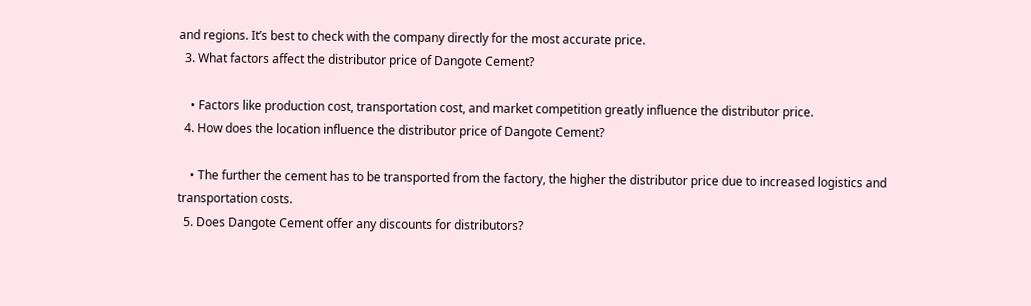and regions. It’s best to check with the company directly for the most accurate price.
  3. What factors affect the distributor price of Dangote Cement?

    • Factors like production cost, transportation cost, and market competition greatly influence the distributor price.
  4. How does the location influence the distributor price of Dangote Cement?

    • The further the cement has to be transported from the factory, the higher the distributor price due to increased logistics and transportation costs.
  5. Does Dangote Cement offer any discounts for distributors?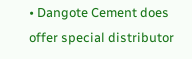• Dangote Cement does offer special distributor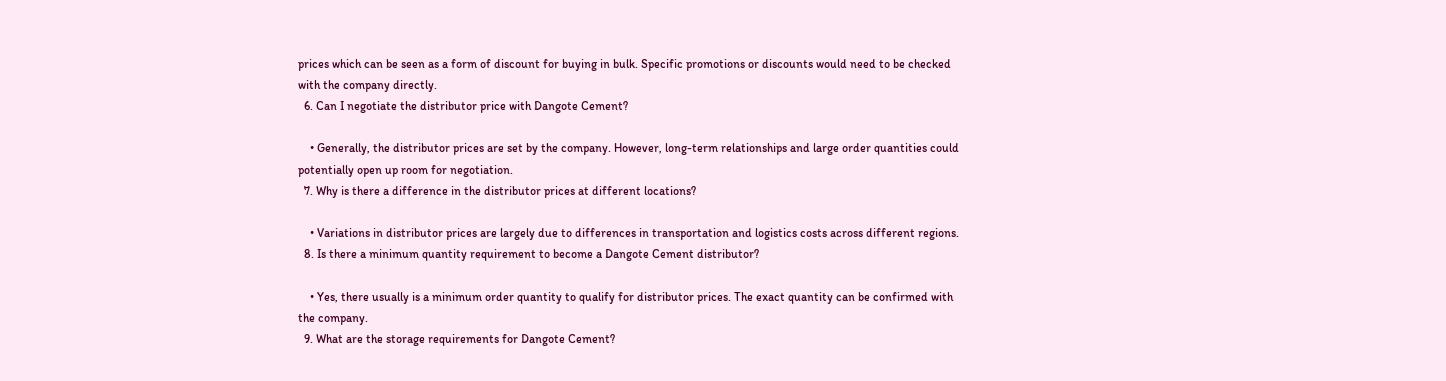prices which can be seen as a form of discount for buying in bulk. Specific promotions or discounts would need to be checked with the company directly.
  6. Can I negotiate the distributor price with Dangote Cement?

    • Generally, the distributor prices are set by the company. However, long-term relationships and large order quantities could potentially open up room for negotiation.
  7. Why is there a difference in the distributor prices at different locations?

    • Variations in distributor prices are largely due to differences in transportation and logistics costs across different regions.
  8. Is there a minimum quantity requirement to become a Dangote Cement distributor?

    • Yes, there usually is a minimum order quantity to qualify for distributor prices. The exact quantity can be confirmed with the company.
  9. What are the storage requirements for Dangote Cement?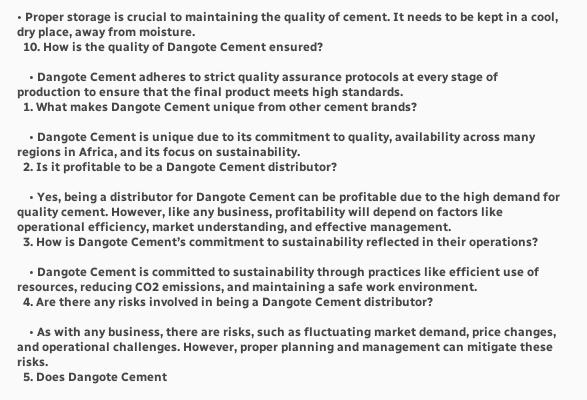• Proper storage is crucial to maintaining the quality of cement. It needs to be kept in a cool, dry place, away from moisture.
  10. How is the quality of Dangote Cement ensured?

    • Dangote Cement adheres to strict quality assurance protocols at every stage of production to ensure that the final product meets high standards.
  1. What makes Dangote Cement unique from other cement brands?

    • Dangote Cement is unique due to its commitment to quality, availability across many regions in Africa, and its focus on sustainability.
  2. Is it profitable to be a Dangote Cement distributor?

    • Yes, being a distributor for Dangote Cement can be profitable due to the high demand for quality cement. However, like any business, profitability will depend on factors like operational efficiency, market understanding, and effective management.
  3. How is Dangote Cement’s commitment to sustainability reflected in their operations?

    • Dangote Cement is committed to sustainability through practices like efficient use of resources, reducing CO2 emissions, and maintaining a safe work environment.
  4. Are there any risks involved in being a Dangote Cement distributor?

    • As with any business, there are risks, such as fluctuating market demand, price changes, and operational challenges. However, proper planning and management can mitigate these risks.
  5. Does Dangote Cement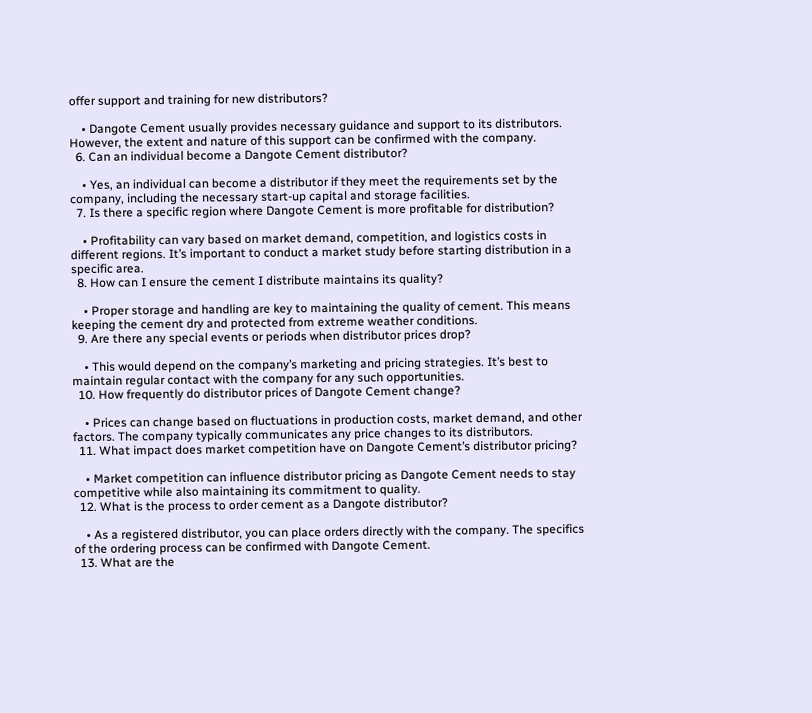offer support and training for new distributors?

    • Dangote Cement usually provides necessary guidance and support to its distributors. However, the extent and nature of this support can be confirmed with the company.
  6. Can an individual become a Dangote Cement distributor?

    • Yes, an individual can become a distributor if they meet the requirements set by the company, including the necessary start-up capital and storage facilities.
  7. Is there a specific region where Dangote Cement is more profitable for distribution?

    • Profitability can vary based on market demand, competition, and logistics costs in different regions. It’s important to conduct a market study before starting distribution in a specific area.
  8. How can I ensure the cement I distribute maintains its quality?

    • Proper storage and handling are key to maintaining the quality of cement. This means keeping the cement dry and protected from extreme weather conditions.
  9. Are there any special events or periods when distributor prices drop?

    • This would depend on the company’s marketing and pricing strategies. It’s best to maintain regular contact with the company for any such opportunities.
  10. How frequently do distributor prices of Dangote Cement change?

    • Prices can change based on fluctuations in production costs, market demand, and other factors. The company typically communicates any price changes to its distributors.
  11. What impact does market competition have on Dangote Cement’s distributor pricing?

    • Market competition can influence distributor pricing as Dangote Cement needs to stay competitive while also maintaining its commitment to quality.
  12. What is the process to order cement as a Dangote distributor?

    • As a registered distributor, you can place orders directly with the company. The specifics of the ordering process can be confirmed with Dangote Cement.
  13. What are the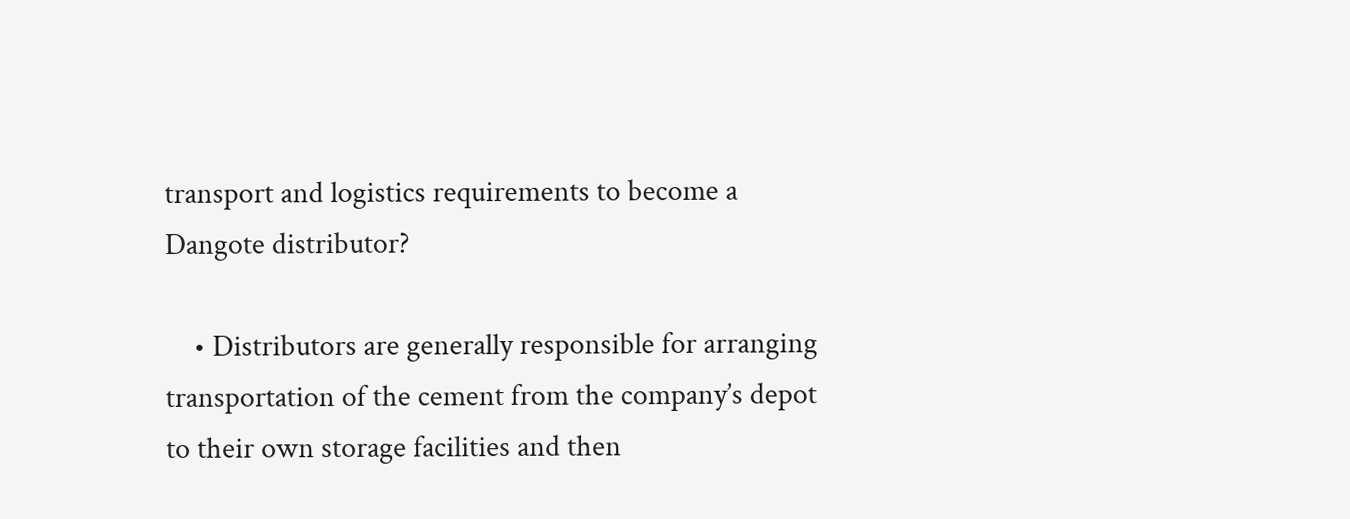transport and logistics requirements to become a Dangote distributor?

    • Distributors are generally responsible for arranging transportation of the cement from the company’s depot to their own storage facilities and then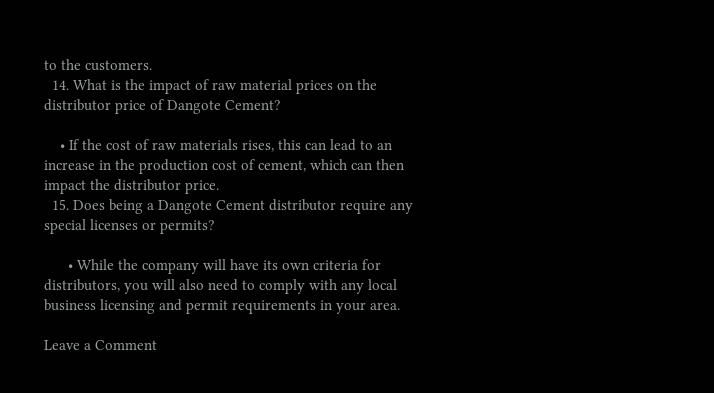to the customers.
  14. What is the impact of raw material prices on the distributor price of Dangote Cement?

    • If the cost of raw materials rises, this can lead to an increase in the production cost of cement, which can then impact the distributor price.
  15. Does being a Dangote Cement distributor require any special licenses or permits?

      • While the company will have its own criteria for distributors, you will also need to comply with any local business licensing and permit requirements in your area.

Leave a Comment